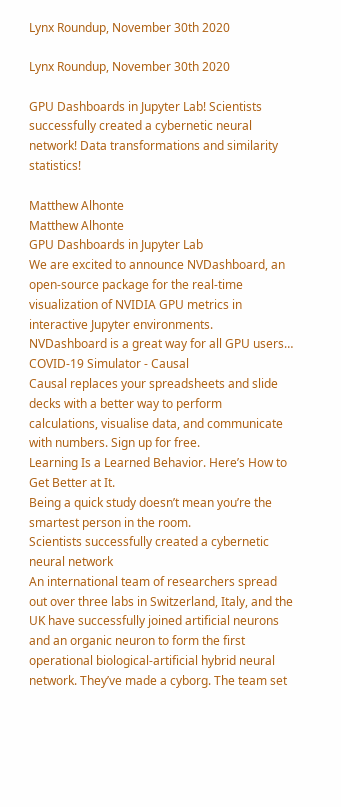Lynx Roundup, November 30th 2020

Lynx Roundup, November 30th 2020

GPU Dashboards in Jupyter Lab! Scientists successfully created a cybernetic neural network! Data transformations and similarity statistics!

Matthew Alhonte
Matthew Alhonte
GPU Dashboards in Jupyter Lab
We are excited to announce NVDashboard, an open-source package for the real-time visualization of NVIDIA GPU metrics in interactive Jupyter environments. NVDashboard is a great way for all GPU users…
COVID-19 Simulator - Causal
Causal replaces your spreadsheets and slide decks with a better way to perform calculations, visualise data, and communicate with numbers. Sign up for free.
Learning Is a Learned Behavior. Here’s How to Get Better at It.
Being a quick study doesn’t mean you’re the smartest person in the room.
Scientists successfully created a cybernetic neural network
An international team of researchers spread out over three labs in Switzerland, Italy, and the UK have successfully joined artificial neurons and an organic neuron to form the first operational biological-artificial hybrid neural network. They’ve made a cyborg. The team set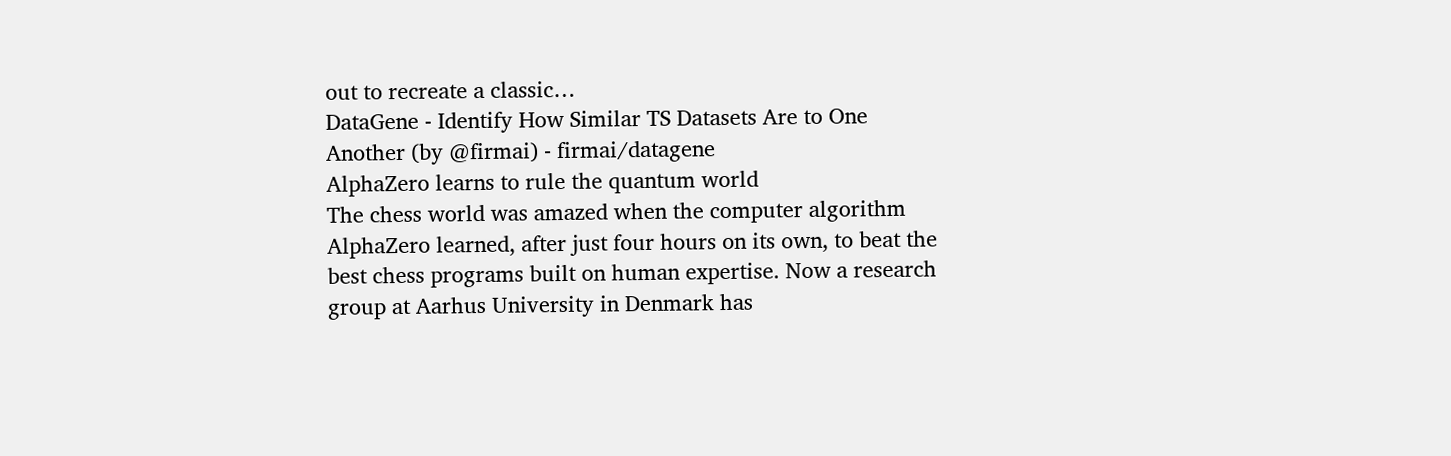out to recreate a classic…
DataGene - Identify How Similar TS Datasets Are to One Another (by @firmai) - firmai/datagene
AlphaZero learns to rule the quantum world
The chess world was amazed when the computer algorithm AlphaZero learned, after just four hours on its own, to beat the best chess programs built on human expertise. Now a research group at Aarhus University in Denmark has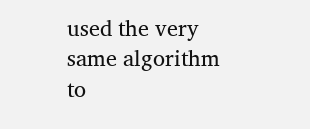used the very same algorithm to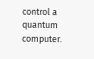control a quantum computer.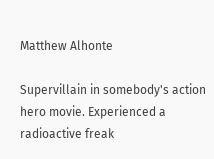Matthew Alhonte

Supervillain in somebody's action hero movie. Experienced a radioactive freak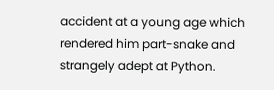accident at a young age which rendered him part-snake and strangely adept at Python.